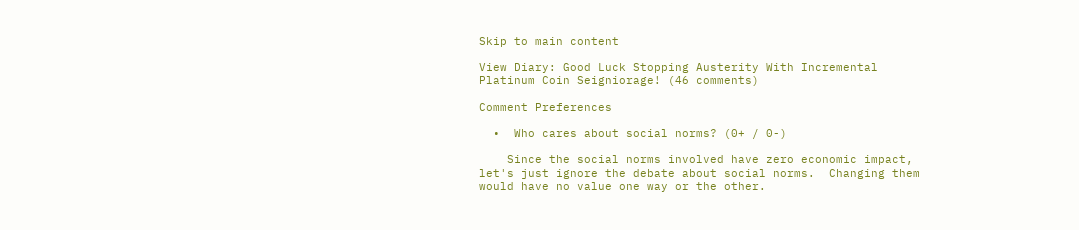Skip to main content

View Diary: Good Luck Stopping Austerity With Incremental Platinum Coin Seigniorage! (46 comments)

Comment Preferences

  •  Who cares about social norms? (0+ / 0-)

    Since the social norms involved have zero economic impact, let's just ignore the debate about social norms.  Changing them would have no value one way or the other.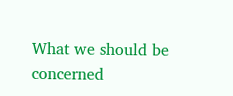What we should be concerned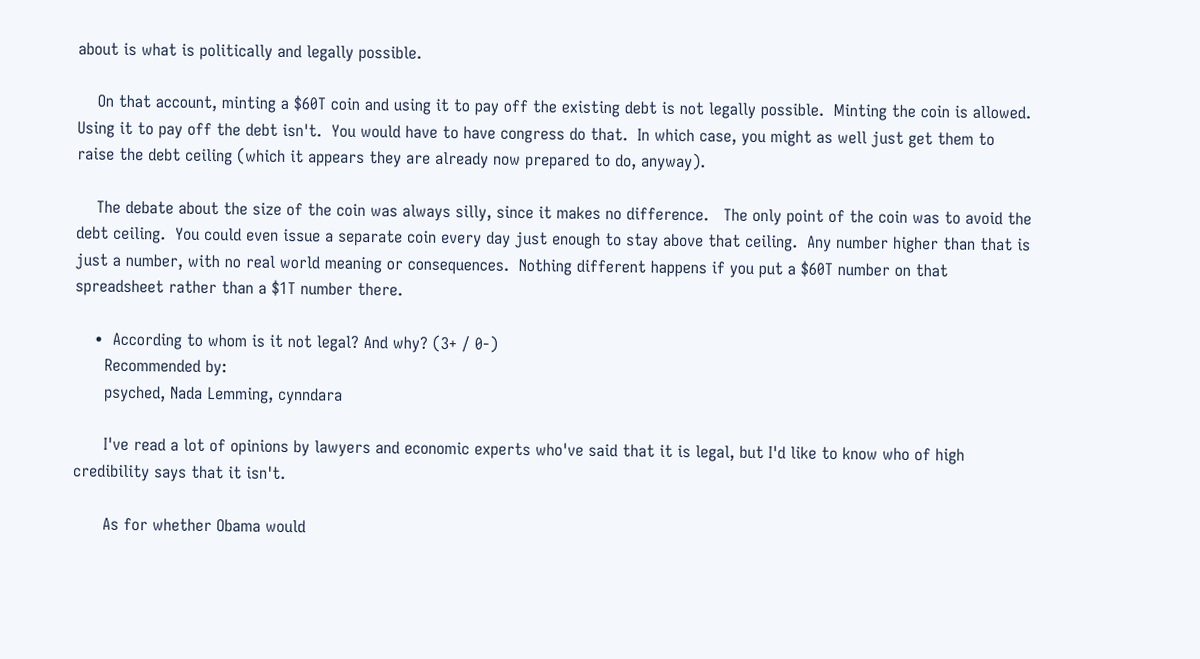about is what is politically and legally possible.

    On that account, minting a $60T coin and using it to pay off the existing debt is not legally possible.  Minting the coin is allowed.  Using it to pay off the debt isn't.  You would have to have congress do that.  In which case, you might as well just get them to raise the debt ceiling (which it appears they are already now prepared to do, anyway).

    The debate about the size of the coin was always silly, since it makes no difference.   The only point of the coin was to avoid the debt ceiling.  You could even issue a separate coin every day just enough to stay above that ceiling.  Any number higher than that is just a number, with no real world meaning or consequences.  Nothing different happens if you put a $60T number on that spreadsheet rather than a $1T number there.

    •  According to whom is it not legal? And why? (3+ / 0-)
      Recommended by:
      psyched, Nada Lemming, cynndara

      I've read a lot of opinions by lawyers and economic experts who've said that it is legal, but I'd like to know who of high credibility says that it isn't.

      As for whether Obama would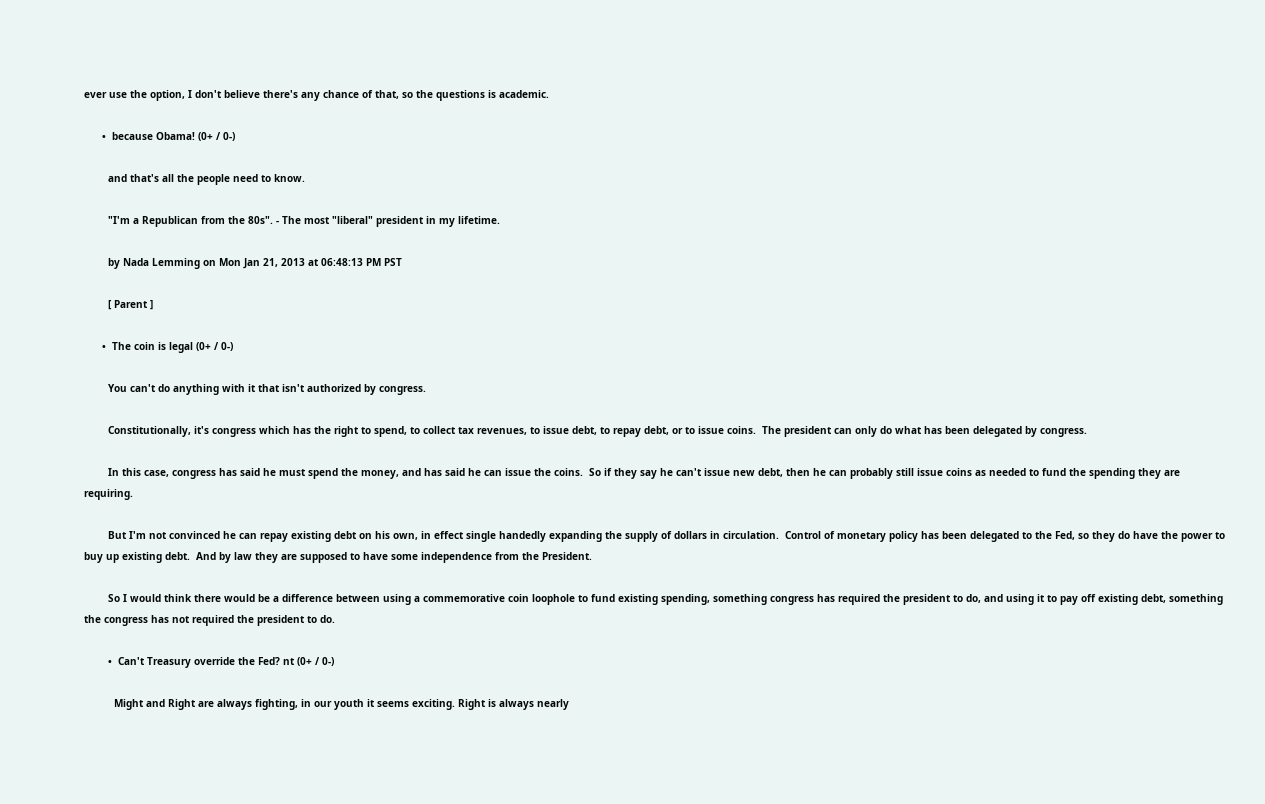ever use the option, I don't believe there's any chance of that, so the questions is academic.

      •  because Obama! (0+ / 0-)

        and that's all the people need to know.

        "I'm a Republican from the 80s". - The most "liberal" president in my lifetime.

        by Nada Lemming on Mon Jan 21, 2013 at 06:48:13 PM PST

        [ Parent ]

      •  The coin is legal (0+ / 0-)

        You can't do anything with it that isn't authorized by congress.

        Constitutionally, it's congress which has the right to spend, to collect tax revenues, to issue debt, to repay debt, or to issue coins.  The president can only do what has been delegated by congress.

        In this case, congress has said he must spend the money, and has said he can issue the coins.  So if they say he can't issue new debt, then he can probably still issue coins as needed to fund the spending they are requiring.

        But I'm not convinced he can repay existing debt on his own, in effect single handedly expanding the supply of dollars in circulation.  Control of monetary policy has been delegated to the Fed, so they do have the power to buy up existing debt.  And by law they are supposed to have some independence from the President.

        So I would think there would be a difference between using a commemorative coin loophole to fund existing spending, something congress has required the president to do, and using it to pay off existing debt, something the congress has not required the president to do.

        •  Can't Treasury override the Fed? nt (0+ / 0-)

          Might and Right are always fighting, in our youth it seems exciting. Right is always nearly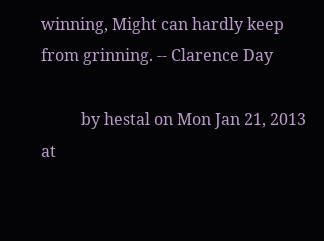winning, Might can hardly keep from grinning. -- Clarence Day

          by hestal on Mon Jan 21, 2013 at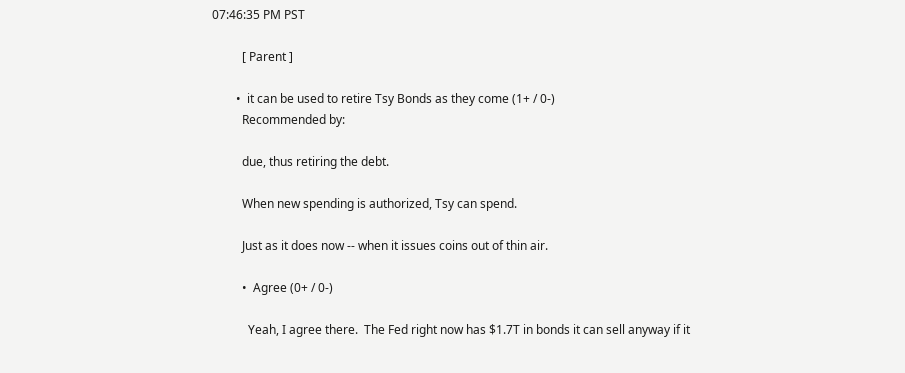07:46:35 PM PST

          [ Parent ]

        •  it can be used to retire Tsy Bonds as they come (1+ / 0-)
          Recommended by:

          due, thus retiring the debt.

          When new spending is authorized, Tsy can spend.

          Just as it does now -- when it issues coins out of thin air.

          •  Agree (0+ / 0-)

            Yeah, I agree there.  The Fed right now has $1.7T in bonds it can sell anyway if it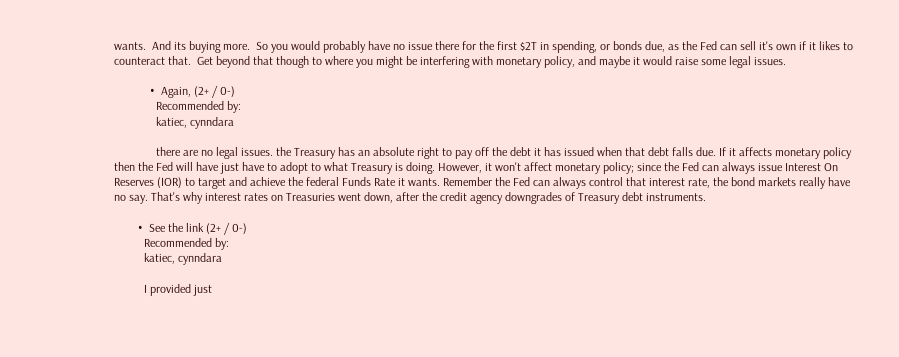wants.  And its buying more.  So you would probably have no issue there for the first $2T in spending, or bonds due, as the Fed can sell it's own if it likes to counteract that.  Get beyond that though to where you might be interfering with monetary policy, and maybe it would raise some legal issues.

            •  Again, (2+ / 0-)
              Recommended by:
              katiec, cynndara

              there are no legal issues. the Treasury has an absolute right to pay off the debt it has issued when that debt falls due. If it affects monetary policy then the Fed will have just have to adopt to what Treasury is doing. However, it won't affect monetary policy; since the Fed can always issue Interest On Reserves (IOR) to target and achieve the federal Funds Rate it wants. Remember the Fed can always control that interest rate, the bond markets really have no say. That's why interest rates on Treasuries went down, after the credit agency downgrades of Treasury debt instruments.

        •  See the link (2+ / 0-)
          Recommended by:
          katiec, cynndara

          I provided just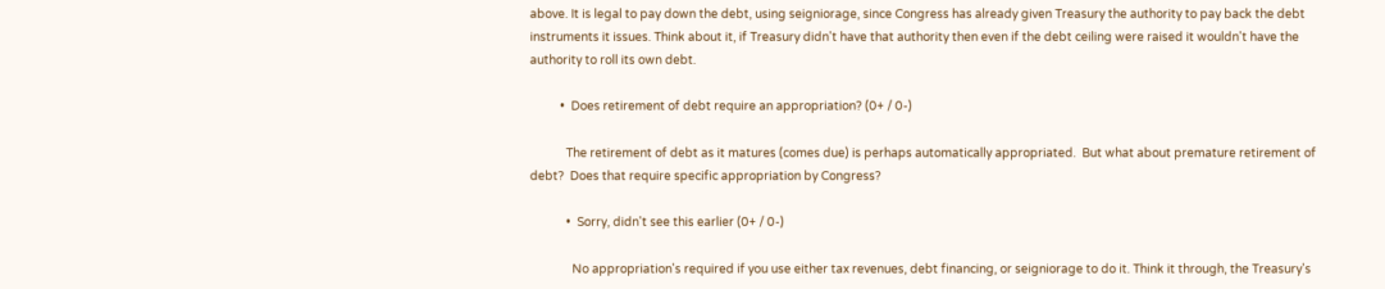above. It is legal to pay down the debt, using seigniorage, since Congress has already given Treasury the authority to pay back the debt instruments it issues. Think about it, if Treasury didn't have that authority then even if the debt ceiling were raised it wouldn't have the authority to roll its own debt.

          •  Does retirement of debt require an appropriation? (0+ / 0-)

            The retirement of debt as it matures (comes due) is perhaps automatically appropriated.  But what about premature retirement of debt?  Does that require specific appropriation by Congress?

            •  Sorry, didn't see this earlier (0+ / 0-)

              No appropriation's required if you use either tax revenues, debt financing, or seigniorage to do it. Think it through, the Treasury's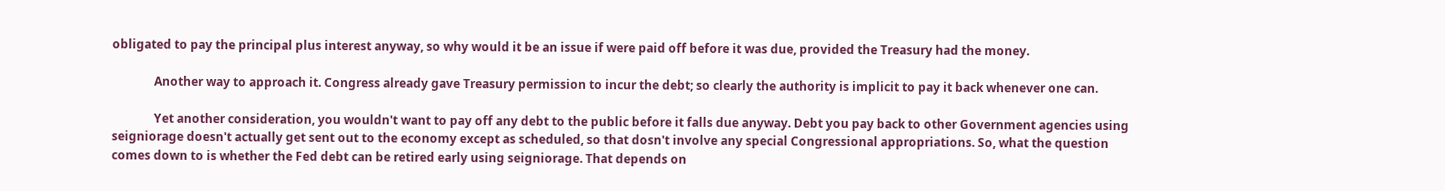obligated to pay the principal plus interest anyway, so why would it be an issue if were paid off before it was due, provided the Treasury had the money.

              Another way to approach it. Congress already gave Treasury permission to incur the debt; so clearly the authority is implicit to pay it back whenever one can.

              Yet another consideration, you wouldn't want to pay off any debt to the public before it falls due anyway. Debt you pay back to other Government agencies using seigniorage doesn't actually get sent out to the economy except as scheduled, so that dosn't involve any special Congressional appropriations. So, what the question comes down to is whether the Fed debt can be retired early using seigniorage. That depends on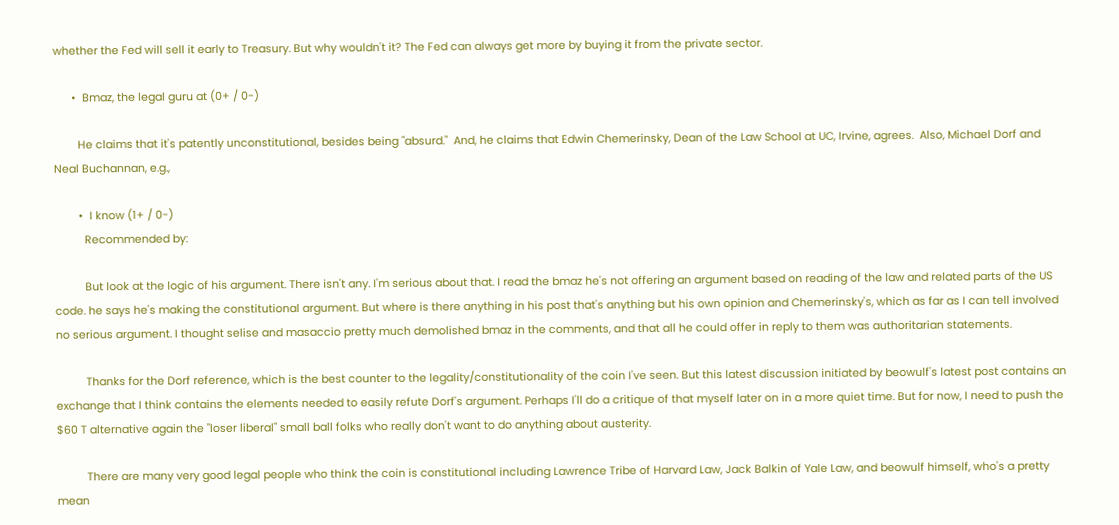whether the Fed will sell it early to Treasury. But why wouldn't it? The Fed can always get more by buying it from the private sector.

      •  Bmaz, the legal guru at (0+ / 0-)

        He claims that it's patently unconstitutional, besides being "absurd."  And, he claims that Edwin Chemerinsky, Dean of the Law School at UC, Irvine, agrees.  Also, Michael Dorf and Neal Buchannan, e.g.,

        •  I know (1+ / 0-)
          Recommended by:

          But look at the logic of his argument. There isn't any. I'm serious about that. I read the bmaz he's not offering an argument based on reading of the law and related parts of the US code. he says he's making the constitutional argument. But where is there anything in his post that's anything but his own opinion and Chemerinsky's, which as far as I can tell involved no serious argument. I thought selise and masaccio pretty much demolished bmaz in the comments, and that all he could offer in reply to them was authoritarian statements.

          Thanks for the Dorf reference, which is the best counter to the legality/constitutionality of the coin I've seen. But this latest discussion initiated by beowulf's latest post contains an exchange that I think contains the elements needed to easily refute Dorf's argument. Perhaps I'll do a critique of that myself later on in a more quiet time. But for now, I need to push the $60 T alternative again the "loser liberal" small ball folks who really don't want to do anything about austerity.

          There are many very good legal people who think the coin is constitutional including Lawrence Tribe of Harvard Law, Jack Balkin of Yale Law, and beowulf himself, who's a pretty mean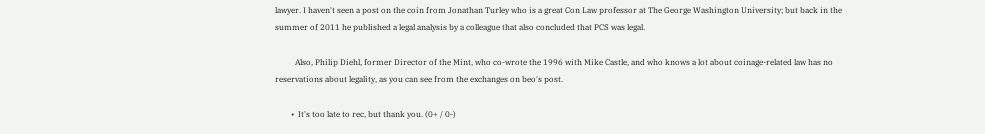lawyer. I haven't seen a post on the coin from Jonathan Turley who is a great Con Law professor at The George Washington University; but back in the summer of 2011 he published a legal analysis by a colleague that also concluded that PCS was legal.

          Also, Philip Diehl, former Director of the Mint, who co-wrote the 1996 with Mike Castle, and who knows a lot about coinage-related law has no reservations about legality, as you can see from the exchanges on beo's post.

        •  It's too late to rec, but thank you. (0+ / 0-)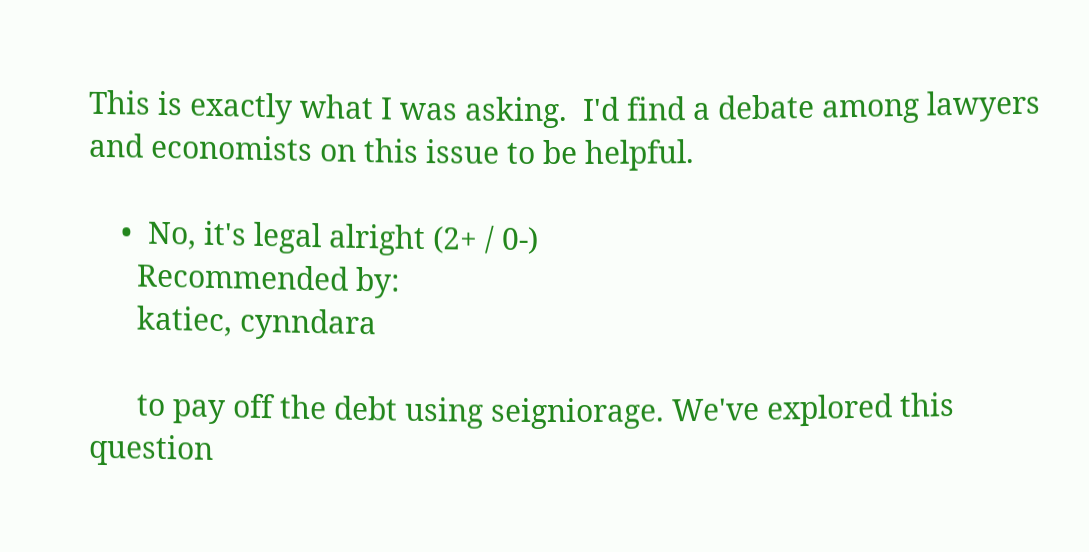This is exactly what I was asking.  I'd find a debate among lawyers and economists on this issue to be helpful.

    •  No, it's legal alright (2+ / 0-)
      Recommended by:
      katiec, cynndara

      to pay off the debt using seigniorage. We've explored this question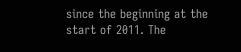since the beginning at the start of 2011. The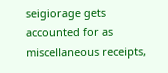seigiorage gets accounted for as miscellaneous receipts,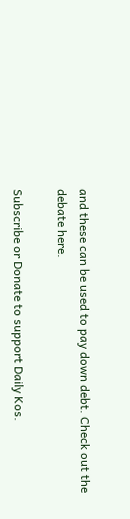and these can be used to pay down debt. Check out the debate here.

Subscribe or Donate to support Daily Kos.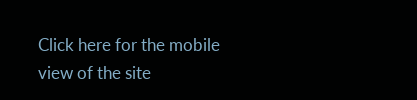Click here for the mobile view of the site